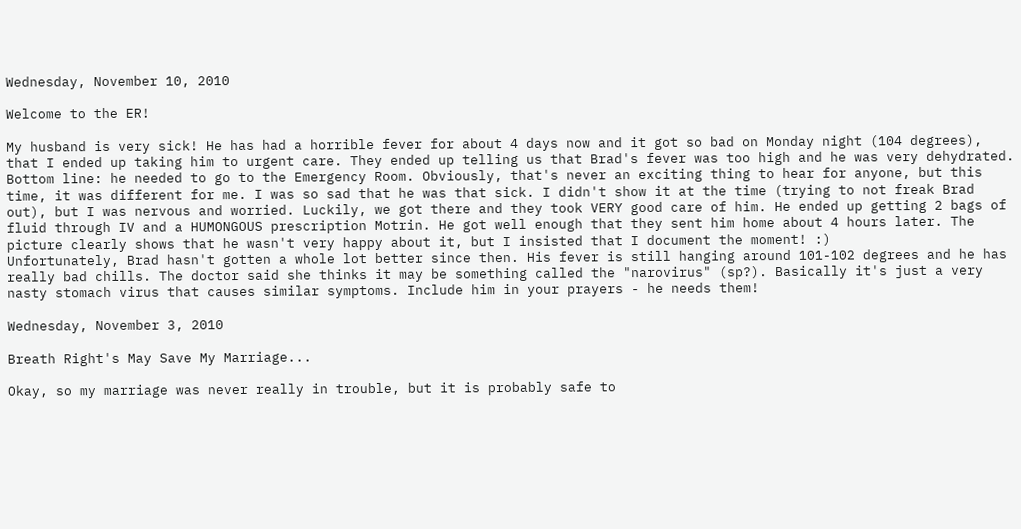Wednesday, November 10, 2010

Welcome to the ER!

My husband is very sick! He has had a horrible fever for about 4 days now and it got so bad on Monday night (104 degrees), that I ended up taking him to urgent care. They ended up telling us that Brad's fever was too high and he was very dehydrated. Bottom line: he needed to go to the Emergency Room. Obviously, that's never an exciting thing to hear for anyone, but this time, it was different for me. I was so sad that he was that sick. I didn't show it at the time (trying to not freak Brad out), but I was nervous and worried. Luckily, we got there and they took VERY good care of him. He ended up getting 2 bags of fluid through IV and a HUMONGOUS prescription Motrin. He got well enough that they sent him home about 4 hours later. The picture clearly shows that he wasn't very happy about it, but I insisted that I document the moment! :)
Unfortunately, Brad hasn't gotten a whole lot better since then. His fever is still hanging around 101-102 degrees and he has really bad chills. The doctor said she thinks it may be something called the "narovirus" (sp?). Basically it's just a very nasty stomach virus that causes similar symptoms. Include him in your prayers - he needs them!

Wednesday, November 3, 2010

Breath Right's May Save My Marriage...

Okay, so my marriage was never really in trouble, but it is probably safe to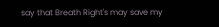say that Breath Right's may save my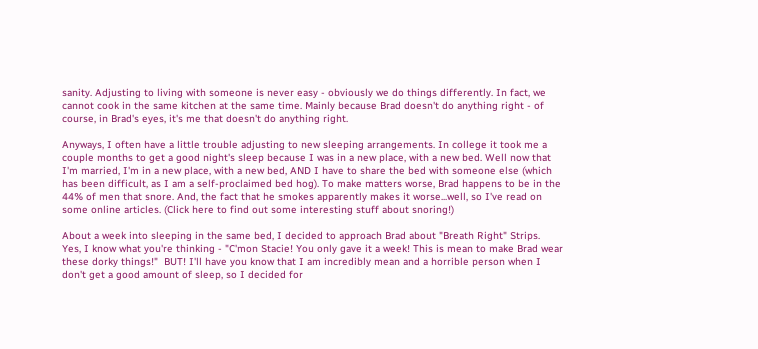sanity. Adjusting to living with someone is never easy - obviously we do things differently. In fact, we cannot cook in the same kitchen at the same time. Mainly because Brad doesn't do anything right - of course, in Brad's eyes, it's me that doesn't do anything right.

Anyways, I often have a little trouble adjusting to new sleeping arrangements. In college it took me a couple months to get a good night's sleep because I was in a new place, with a new bed. Well now that I'm married, I'm in a new place, with a new bed, AND I have to share the bed with someone else (which has been difficult, as I am a self-proclaimed bed hog). To make matters worse, Brad happens to be in the 44% of men that snore. And, the fact that he smokes apparently makes it worse...well, so I've read on some online articles. (Click here to find out some interesting stuff about snoring!)

About a week into sleeping in the same bed, I decided to approach Brad about "Breath Right" Strips.
Yes, I know what you're thinking - "C'mon Stacie! You only gave it a week! This is mean to make Brad wear these dorky things!"  BUT! I'll have you know that I am incredibly mean and a horrible person when I don't get a good amount of sleep, so I decided for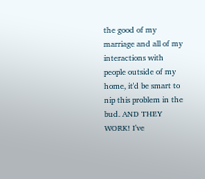the good of my marriage and all of my interactions with people outside of my home, it'd be smart to nip this problem in the bud. AND THEY WORK! I've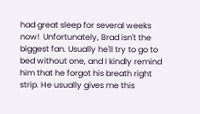had great sleep for several weeks now!  Unfortunately, Brad isn't the biggest fan. Usually he'll try to go to bed without one, and I kindly remind him that he forgot his breath right strip. He usually gives me this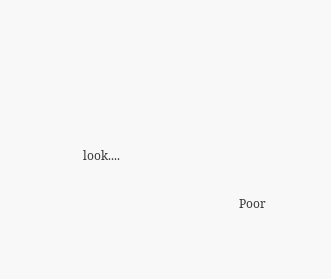look....

                                                    Poor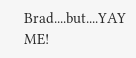Brad....but....YAY ME!